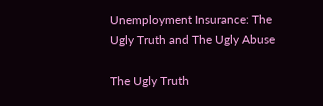Unemployment Insurance: The Ugly Truth and The Ugly Abuse

The Ugly Truth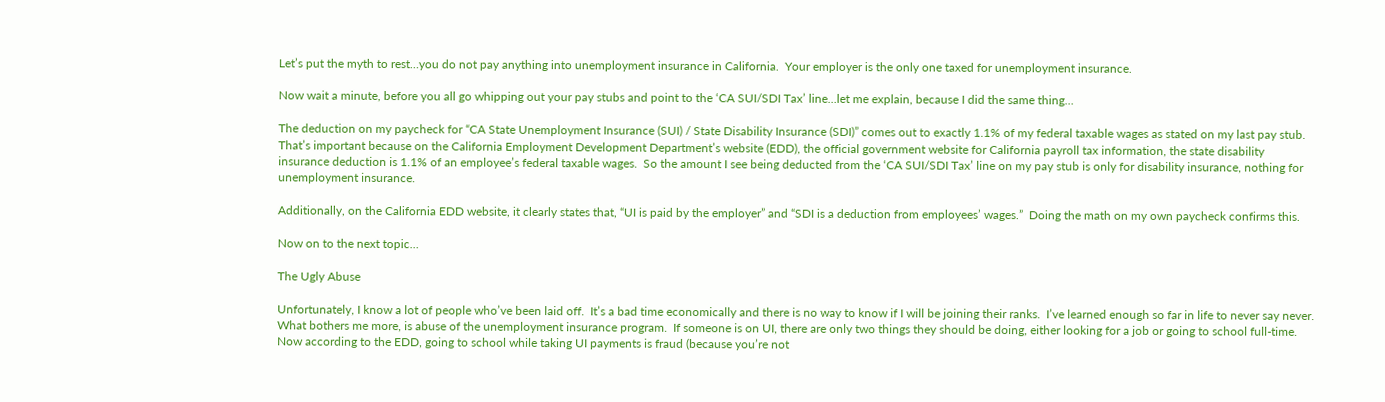Let’s put the myth to rest…you do not pay anything into unemployment insurance in California.  Your employer is the only one taxed for unemployment insurance.

Now wait a minute, before you all go whipping out your pay stubs and point to the ‘CA SUI/SDI Tax’ line…let me explain, because I did the same thing…

The deduction on my paycheck for “CA State Unemployment Insurance (SUI) / State Disability Insurance (SDI)” comes out to exactly 1.1% of my federal taxable wages as stated on my last pay stub.  That’s important because on the California Employment Development Department’s website (EDD), the official government website for California payroll tax information, the state disability insurance deduction is 1.1% of an employee’s federal taxable wages.  So the amount I see being deducted from the ‘CA SUI/SDI Tax’ line on my pay stub is only for disability insurance, nothing for unemployment insurance.

Additionally, on the California EDD website, it clearly states that, “UI is paid by the employer” and “SDI is a deduction from employees’ wages.”  Doing the math on my own paycheck confirms this.

Now on to the next topic…

The Ugly Abuse

Unfortunately, I know a lot of people who’ve been laid off.  It’s a bad time economically and there is no way to know if I will be joining their ranks.  I’ve learned enough so far in life to never say never.  What bothers me more, is abuse of the unemployment insurance program.  If someone is on UI, there are only two things they should be doing, either looking for a job or going to school full-time.  Now according to the EDD, going to school while taking UI payments is fraud (because you’re not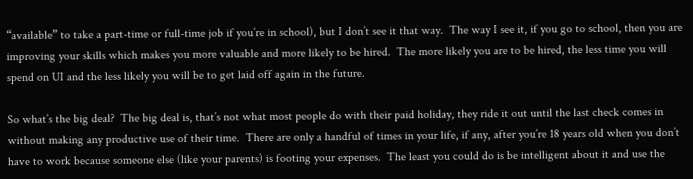“available” to take a part-time or full-time job if you’re in school), but I don’t see it that way.  The way I see it, if you go to school, then you are improving your skills which makes you more valuable and more likely to be hired.  The more likely you are to be hired, the less time you will spend on UI and the less likely you will be to get laid off again in the future.

So what’s the big deal?  The big deal is, that’s not what most people do with their paid holiday, they ride it out until the last check comes in without making any productive use of their time.  There are only a handful of times in your life, if any, after you’re 18 years old when you don’t have to work because someone else (like your parents) is footing your expenses.  The least you could do is be intelligent about it and use the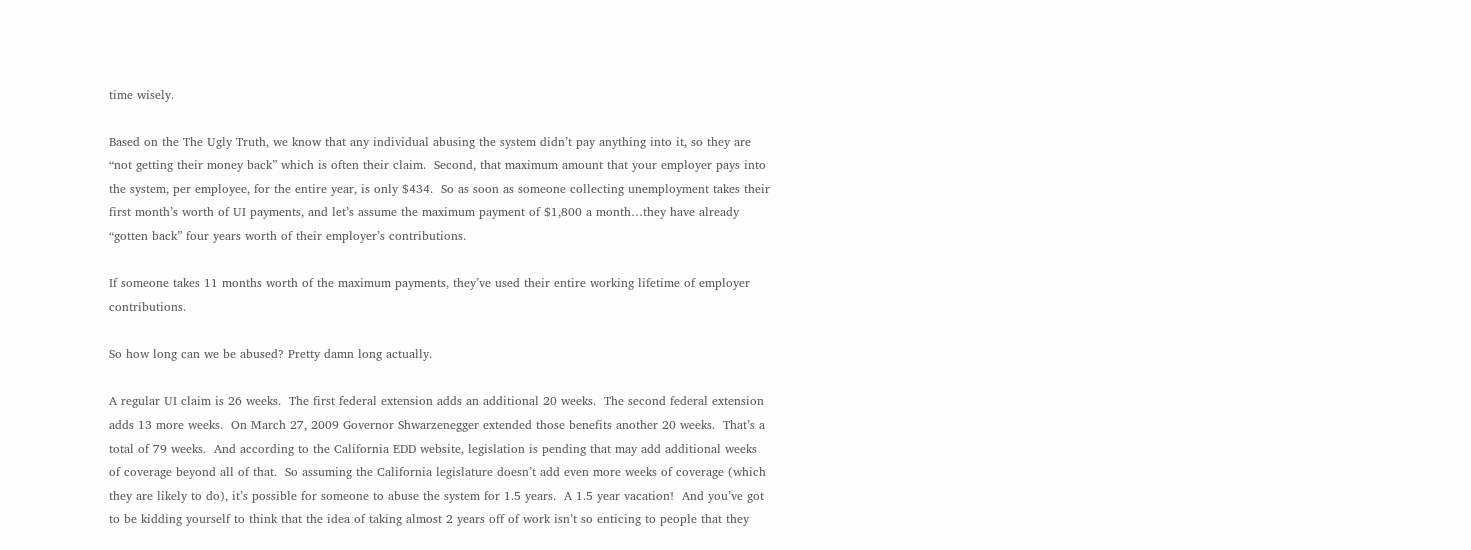time wisely.

Based on the The Ugly Truth, we know that any individual abusing the system didn’t pay anything into it, so they are “not getting their money back” which is often their claim.  Second, that maximum amount that your employer pays into the system, per employee, for the entire year, is only $434.  So as soon as someone collecting unemployment takes their first month’s worth of UI payments, and let’s assume the maximum payment of $1,800 a month…they have already “gotten back” four years worth of their employer’s contributions.

If someone takes 11 months worth of the maximum payments, they’ve used their entire working lifetime of employer contributions.

So how long can we be abused? Pretty damn long actually.

A regular UI claim is 26 weeks.  The first federal extension adds an additional 20 weeks.  The second federal extension adds 13 more weeks.  On March 27, 2009 Governor Shwarzenegger extended those benefits another 20 weeks.  That’s a total of 79 weeks.  And according to the California EDD website, legislation is pending that may add additional weeks of coverage beyond all of that.  So assuming the California legislature doesn’t add even more weeks of coverage (which they are likely to do), it’s possible for someone to abuse the system for 1.5 years.  A 1.5 year vacation!  And you’ve got to be kidding yourself to think that the idea of taking almost 2 years off of work isn’t so enticing to people that they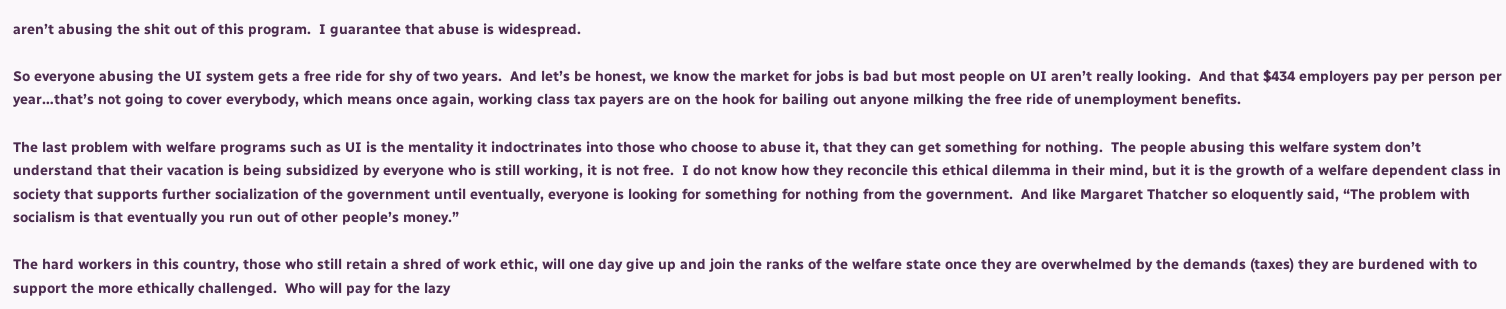aren’t abusing the shit out of this program.  I guarantee that abuse is widespread.

So everyone abusing the UI system gets a free ride for shy of two years.  And let’s be honest, we know the market for jobs is bad but most people on UI aren’t really looking.  And that $434 employers pay per person per year…that’s not going to cover everybody, which means once again, working class tax payers are on the hook for bailing out anyone milking the free ride of unemployment benefits.

The last problem with welfare programs such as UI is the mentality it indoctrinates into those who choose to abuse it, that they can get something for nothing.  The people abusing this welfare system don’t understand that their vacation is being subsidized by everyone who is still working, it is not free.  I do not know how they reconcile this ethical dilemma in their mind, but it is the growth of a welfare dependent class in society that supports further socialization of the government until eventually, everyone is looking for something for nothing from the government.  And like Margaret Thatcher so eloquently said, “The problem with socialism is that eventually you run out of other people’s money.”

The hard workers in this country, those who still retain a shred of work ethic, will one day give up and join the ranks of the welfare state once they are overwhelmed by the demands (taxes) they are burdened with to support the more ethically challenged.  Who will pay for the lazy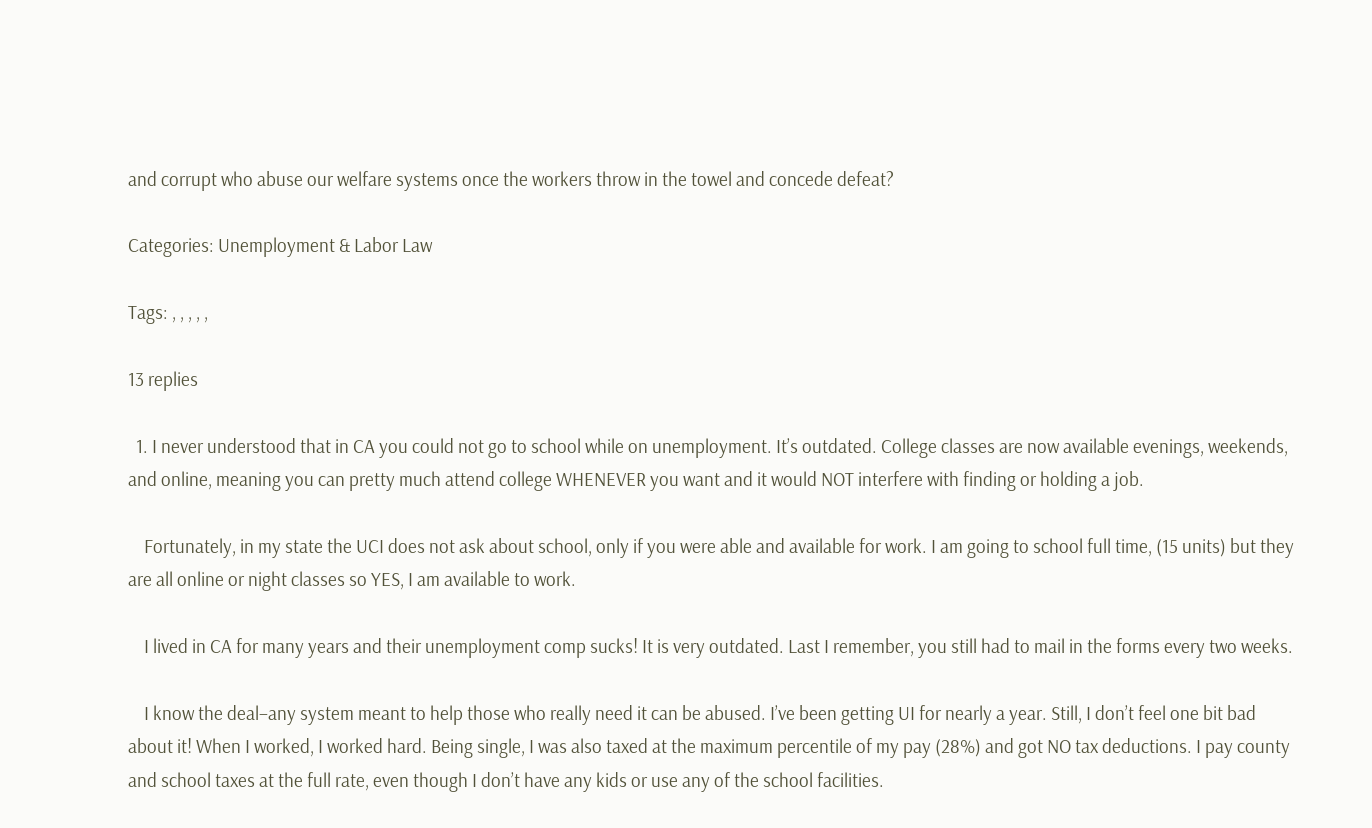and corrupt who abuse our welfare systems once the workers throw in the towel and concede defeat?

Categories: Unemployment & Labor Law

Tags: , , , , ,

13 replies

  1. I never understood that in CA you could not go to school while on unemployment. It’s outdated. College classes are now available evenings, weekends, and online, meaning you can pretty much attend college WHENEVER you want and it would NOT interfere with finding or holding a job.

    Fortunately, in my state the UCI does not ask about school, only if you were able and available for work. I am going to school full time, (15 units) but they are all online or night classes so YES, I am available to work.

    I lived in CA for many years and their unemployment comp sucks! It is very outdated. Last I remember, you still had to mail in the forms every two weeks.

    I know the deal–any system meant to help those who really need it can be abused. I’ve been getting UI for nearly a year. Still, I don’t feel one bit bad about it! When I worked, I worked hard. Being single, I was also taxed at the maximum percentile of my pay (28%) and got NO tax deductions. I pay county and school taxes at the full rate, even though I don’t have any kids or use any of the school facilities.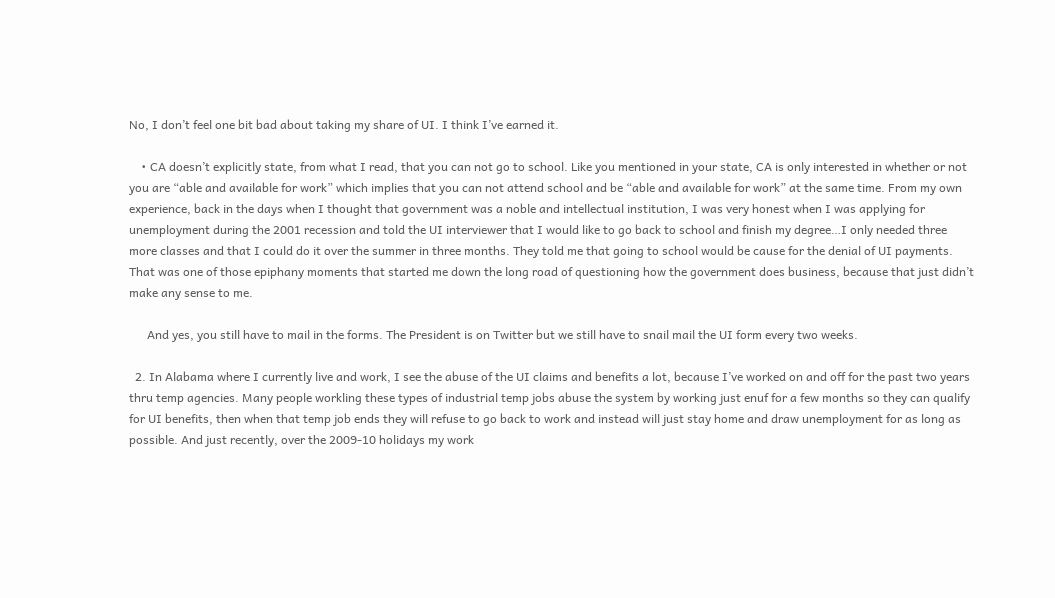No, I don’t feel one bit bad about taking my share of UI. I think I’ve earned it.

    • CA doesn’t explicitly state, from what I read, that you can not go to school. Like you mentioned in your state, CA is only interested in whether or not you are “able and available for work” which implies that you can not attend school and be “able and available for work” at the same time. From my own experience, back in the days when I thought that government was a noble and intellectual institution, I was very honest when I was applying for unemployment during the 2001 recession and told the UI interviewer that I would like to go back to school and finish my degree…I only needed three more classes and that I could do it over the summer in three months. They told me that going to school would be cause for the denial of UI payments. That was one of those epiphany moments that started me down the long road of questioning how the government does business, because that just didn’t make any sense to me.

      And yes, you still have to mail in the forms. The President is on Twitter but we still have to snail mail the UI form every two weeks.

  2. In Alabama where I currently live and work, I see the abuse of the UI claims and benefits a lot, because I’ve worked on and off for the past two years thru temp agencies. Many people workling these types of industrial temp jobs abuse the system by working just enuf for a few months so they can qualify for UI benefits, then when that temp job ends they will refuse to go back to work and instead will just stay home and draw unemployment for as long as possible. And just recently, over the 2009-10 holidays my work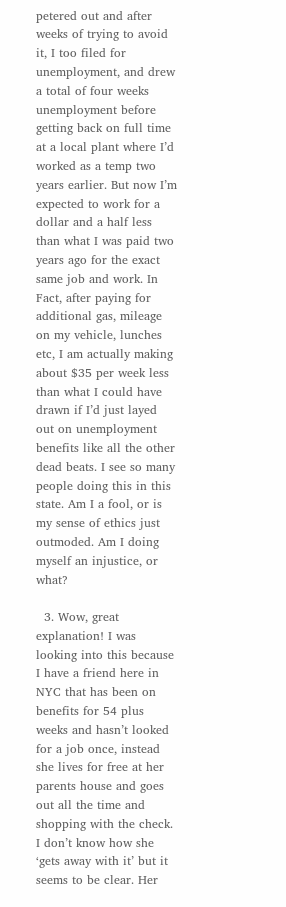petered out and after weeks of trying to avoid it, I too filed for unemployment, and drew a total of four weeks unemployment before getting back on full time at a local plant where I’d worked as a temp two years earlier. But now I’m expected to work for a dollar and a half less than what I was paid two years ago for the exact same job and work. In Fact, after paying for additional gas, mileage on my vehicle, lunches etc, I am actually making about $35 per week less than what I could have drawn if I’d just layed out on unemployment benefits like all the other dead beats. I see so many people doing this in this state. Am I a fool, or is my sense of ethics just outmoded. Am I doing myself an injustice, or what?

  3. Wow, great explanation! I was looking into this because I have a friend here in NYC that has been on benefits for 54 plus weeks and hasn’t looked for a job once, instead she lives for free at her parents house and goes out all the time and shopping with the check. I don’t know how she ‘gets away with it’ but it seems to be clear. Her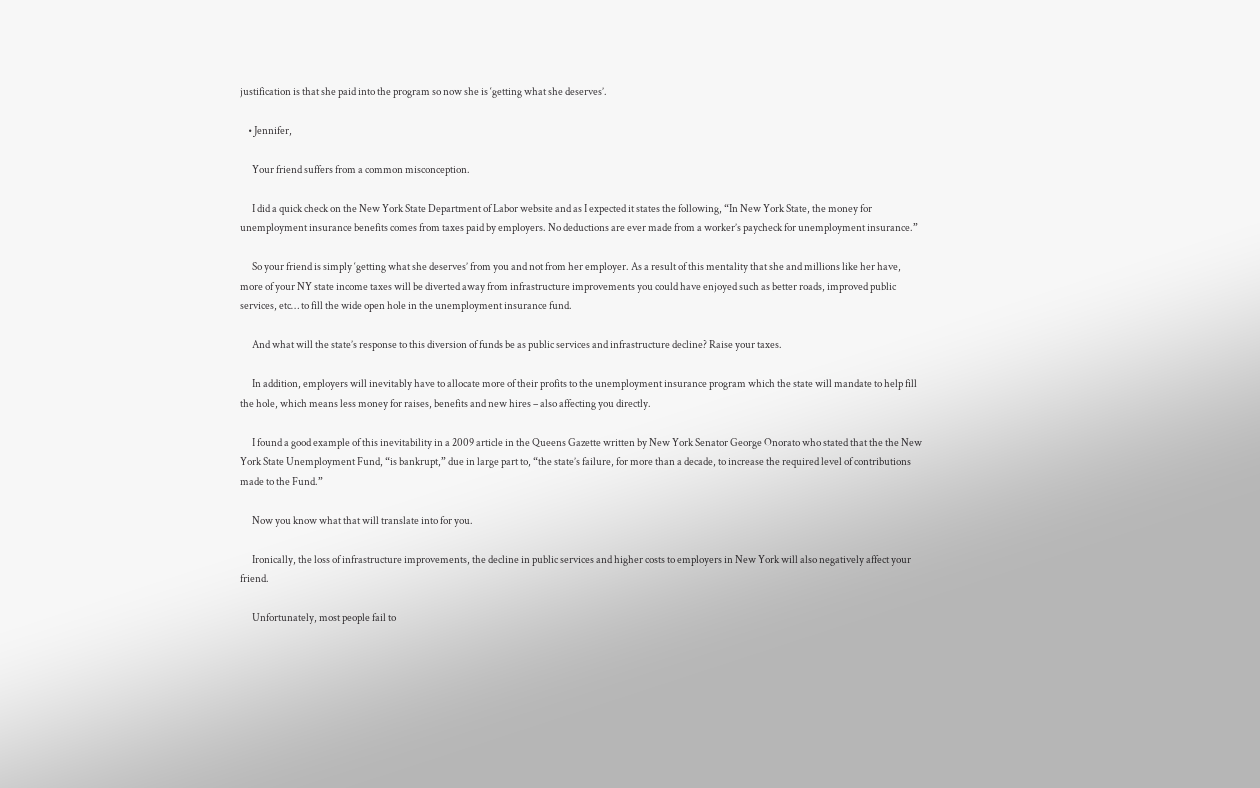justification is that she paid into the program so now she is ‘getting what she deserves’.

    • Jennifer,

      Your friend suffers from a common misconception.

      I did a quick check on the New York State Department of Labor website and as I expected it states the following, “In New York State, the money for unemployment insurance benefits comes from taxes paid by employers. No deductions are ever made from a worker’s paycheck for unemployment insurance.”

      So your friend is simply ‘getting what she deserves’ from you and not from her employer. As a result of this mentality that she and millions like her have, more of your NY state income taxes will be diverted away from infrastructure improvements you could have enjoyed such as better roads, improved public services, etc… to fill the wide open hole in the unemployment insurance fund.

      And what will the state’s response to this diversion of funds be as public services and infrastructure decline? Raise your taxes.

      In addition, employers will inevitably have to allocate more of their profits to the unemployment insurance program which the state will mandate to help fill the hole, which means less money for raises, benefits and new hires – also affecting you directly.

      I found a good example of this inevitability in a 2009 article in the Queens Gazette written by New York Senator George Onorato who stated that the the New York State Unemployment Fund, “is bankrupt,” due in large part to, “the state’s failure, for more than a decade, to increase the required level of contributions made to the Fund.”

      Now you know what that will translate into for you.

      Ironically, the loss of infrastructure improvements, the decline in public services and higher costs to employers in New York will also negatively affect your friend.

      Unfortunately, most people fail to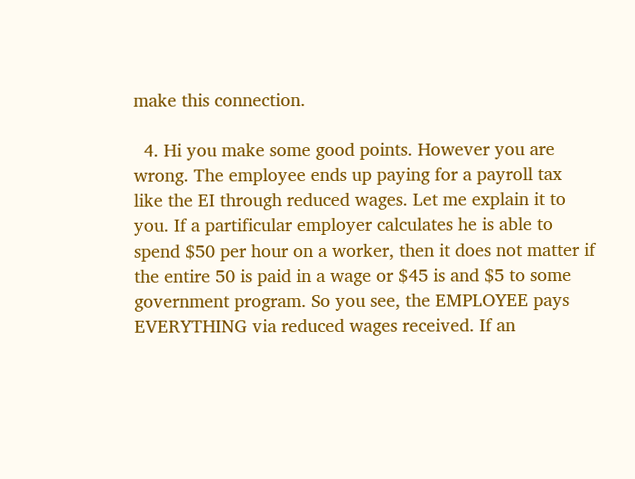make this connection.

  4. Hi you make some good points. However you are wrong. The employee ends up paying for a payroll tax like the EI through reduced wages. Let me explain it to you. If a partificular employer calculates he is able to spend $50 per hour on a worker, then it does not matter if the entire 50 is paid in a wage or $45 is and $5 to some government program. So you see, the EMPLOYEE pays EVERYTHING via reduced wages received. If an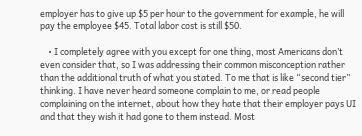employer has to give up $5 per hour to the government for example, he will pay the employee $45. Total labor cost is still $50.

    • I completely agree with you except for one thing, most Americans don’t even consider that, so I was addressing their common misconception rather than the additional truth of what you stated. To me that is like “second tier” thinking. I have never heard someone complain to me, or read people complaining on the internet, about how they hate that their employer pays UI and that they wish it had gone to them instead. Most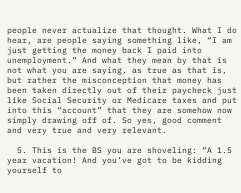people never actualize that thought. What I do hear, are people saying something like, “I am just getting the money back I paid into unemployment.” And what they mean by that is not what you are saying, as true as that is, but rather the misconception that money has been taken directly out of their paycheck just like Social Security or Medicare taxes and put into this “account” that they are somehow now simply drawing off of. So yes, good comment and very true and very relevant.

  5. This is the BS you are shoveling: “A 1.5 year vacation! And you’ve got to be kidding yourself to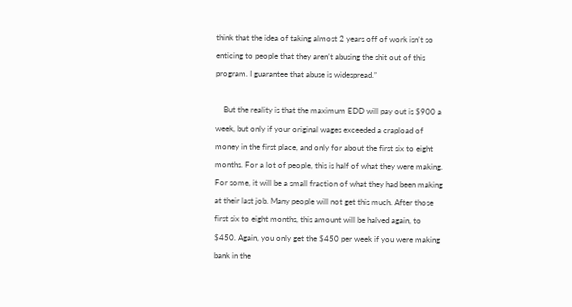think that the idea of taking almost 2 years off of work isn’t so enticing to people that they aren’t abusing the shit out of this program. I guarantee that abuse is widespread.”

    But the reality is that the maximum EDD will pay out is $900 a week, but only if your original wages exceeded a crapload of money in the first place, and only for about the first six to eight months. For a lot of people, this is half of what they were making. For some, it will be a small fraction of what they had been making at their last job. Many people will not get this much. After those first six to eight months, this amount will be halved again, to $450. Again, you only get the $450 per week if you were making bank in the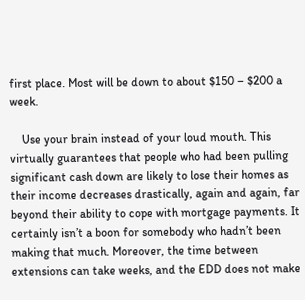first place. Most will be down to about $150 – $200 a week.

    Use your brain instead of your loud mouth. This virtually guarantees that people who had been pulling significant cash down are likely to lose their homes as their income decreases drastically, again and again, far beyond their ability to cope with mortgage payments. It certainly isn’t a boon for somebody who hadn’t been making that much. Moreover, the time between extensions can take weeks, and the EDD does not make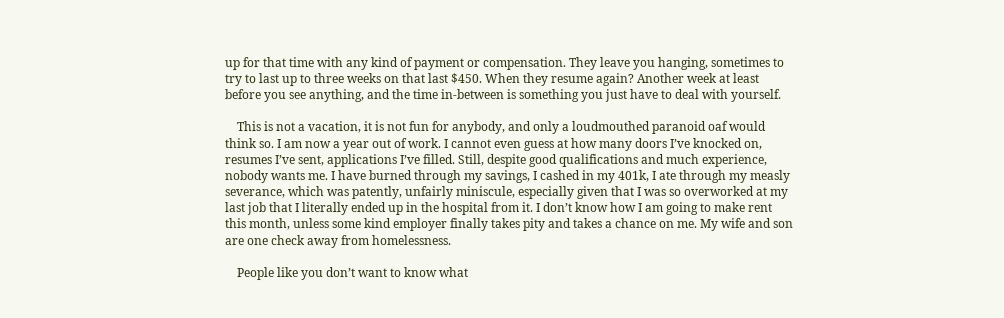up for that time with any kind of payment or compensation. They leave you hanging, sometimes to try to last up to three weeks on that last $450. When they resume again? Another week at least before you see anything, and the time in-between is something you just have to deal with yourself.

    This is not a vacation, it is not fun for anybody, and only a loudmouthed paranoid oaf would think so. I am now a year out of work. I cannot even guess at how many doors I’ve knocked on, resumes I’ve sent, applications I’ve filled. Still, despite good qualifications and much experience, nobody wants me. I have burned through my savings, I cashed in my 401k, I ate through my measly severance, which was patently, unfairly miniscule, especially given that I was so overworked at my last job that I literally ended up in the hospital from it. I don’t know how I am going to make rent this month, unless some kind employer finally takes pity and takes a chance on me. My wife and son are one check away from homelessness.

    People like you don’t want to know what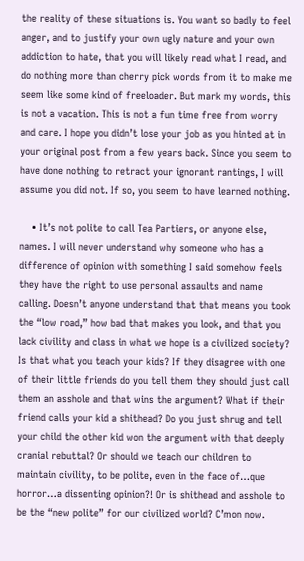the reality of these situations is. You want so badly to feel anger, and to justify your own ugly nature and your own addiction to hate, that you will likely read what I read, and do nothing more than cherry pick words from it to make me seem like some kind of freeloader. But mark my words, this is not a vacation. This is not a fun time free from worry and care. I hope you didn’t lose your job as you hinted at in your original post from a few years back. Since you seem to have done nothing to retract your ignorant rantings, I will assume you did not. If so, you seem to have learned nothing.

    • It’s not polite to call Tea Partiers, or anyone else, names. I will never understand why someone who has a difference of opinion with something I said somehow feels they have the right to use personal assaults and name calling. Doesn’t anyone understand that that means you took the “low road,” how bad that makes you look, and that you lack civility and class in what we hope is a civilized society? Is that what you teach your kids? If they disagree with one of their little friends do you tell them they should just call them an asshole and that wins the argument? What if their friend calls your kid a shithead? Do you just shrug and tell your child the other kid won the argument with that deeply cranial rebuttal? Or should we teach our children to maintain civility, to be polite, even in the face of…que horror…a dissenting opinion?! Or is shithead and asshole to be the “new polite” for our civilized world? C’mon now.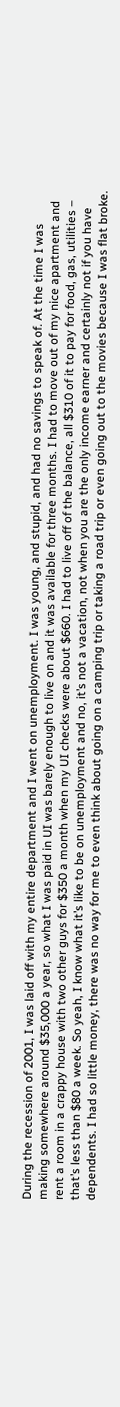During the recession of 2001, I was laid off with my entire department and I went on unemployment. I was young, and stupid, and had no savings to speak of. At the time I was making somewhere around $35,000 a year, so what I was paid in UI was barely enough to live on and it was available for three months. I had to move out of my nice apartment and rent a room in a crappy house with two other guys for $350 a month when my UI checks were about $660. I had to live off of the balance, all $310 of it to pay for food, gas, utilities – that’s less than $80 a week. So yeah, I know what it’s like to be on unemployment and no, it’s not a vacation, not when you are the only income earner and certainly not if you have dependents. I had so little money, there was no way for me to even think about going on a camping trip or taking a road trip or even going out to the movies because I was flat broke.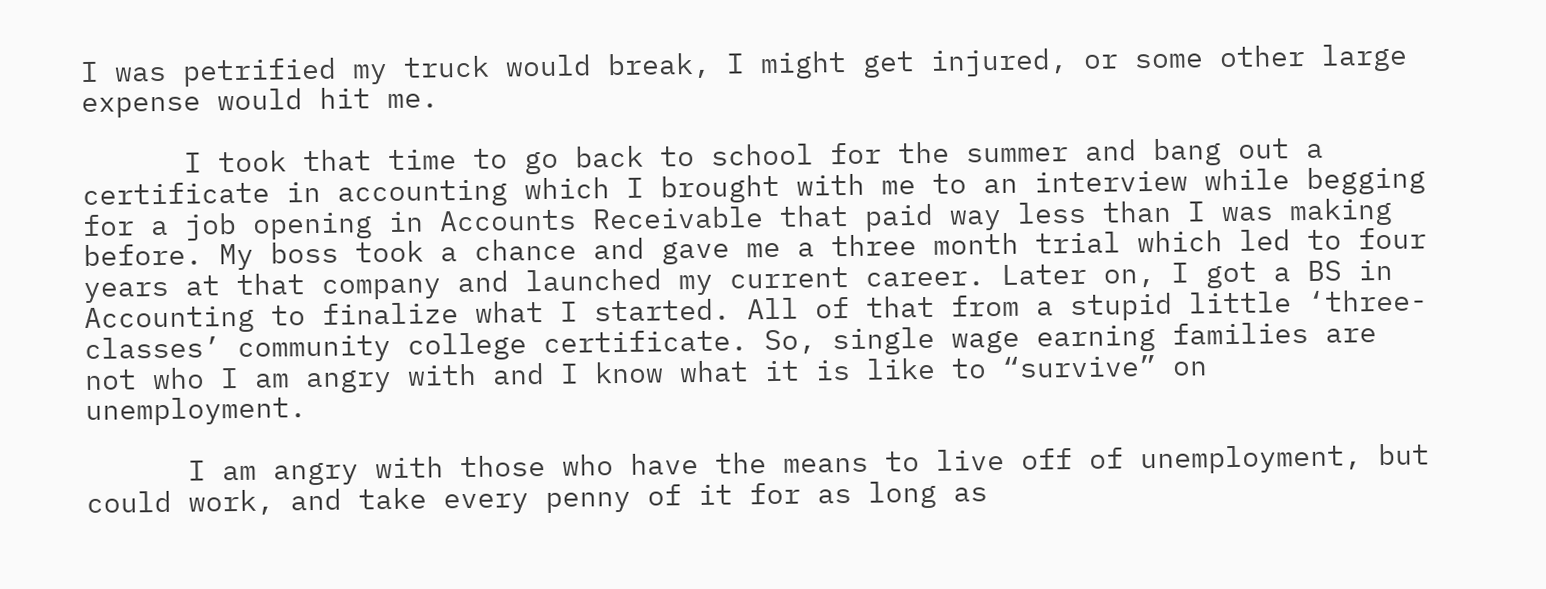I was petrified my truck would break, I might get injured, or some other large expense would hit me.

      I took that time to go back to school for the summer and bang out a certificate in accounting which I brought with me to an interview while begging for a job opening in Accounts Receivable that paid way less than I was making before. My boss took a chance and gave me a three month trial which led to four years at that company and launched my current career. Later on, I got a BS in Accounting to finalize what I started. All of that from a stupid little ‘three-classes’ community college certificate. So, single wage earning families are not who I am angry with and I know what it is like to “survive” on unemployment.

      I am angry with those who have the means to live off of unemployment, but could work, and take every penny of it for as long as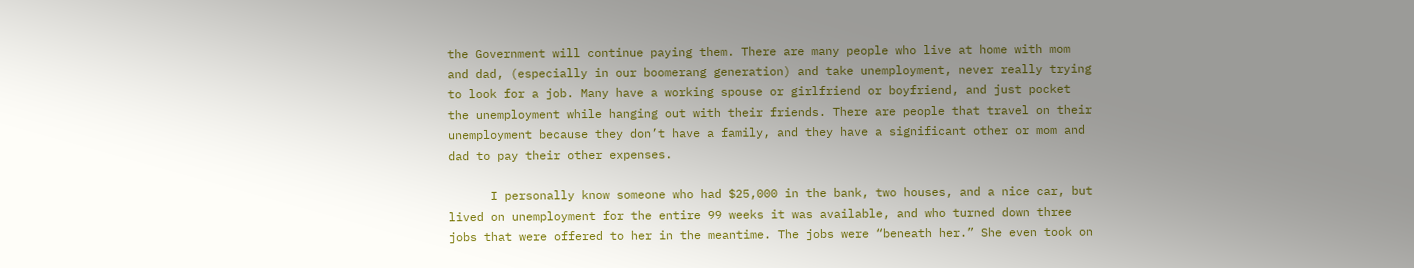the Government will continue paying them. There are many people who live at home with mom and dad, (especially in our boomerang generation) and take unemployment, never really trying to look for a job. Many have a working spouse or girlfriend or boyfriend, and just pocket the unemployment while hanging out with their friends. There are people that travel on their unemployment because they don’t have a family, and they have a significant other or mom and dad to pay their other expenses.

      I personally know someone who had $25,000 in the bank, two houses, and a nice car, but lived on unemployment for the entire 99 weeks it was available, and who turned down three jobs that were offered to her in the meantime. The jobs were “beneath her.” She even took on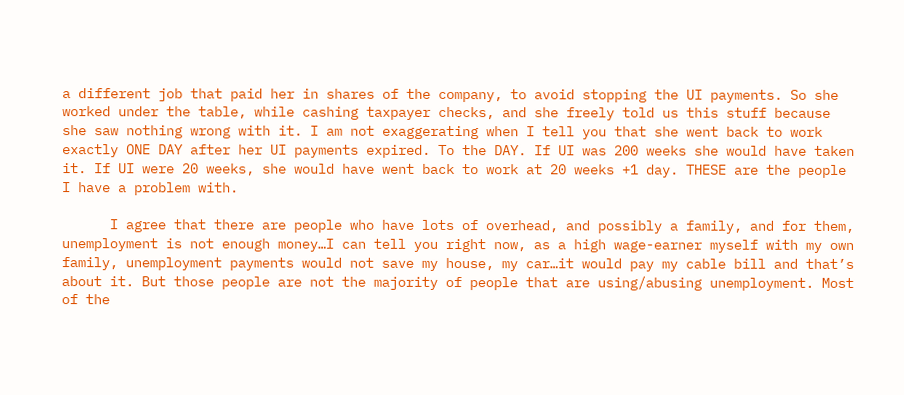a different job that paid her in shares of the company, to avoid stopping the UI payments. So she worked under the table, while cashing taxpayer checks, and she freely told us this stuff because she saw nothing wrong with it. I am not exaggerating when I tell you that she went back to work exactly ONE DAY after her UI payments expired. To the DAY. If UI was 200 weeks she would have taken it. If UI were 20 weeks, she would have went back to work at 20 weeks +1 day. THESE are the people I have a problem with.

      I agree that there are people who have lots of overhead, and possibly a family, and for them, unemployment is not enough money…I can tell you right now, as a high wage-earner myself with my own family, unemployment payments would not save my house, my car…it would pay my cable bill and that’s about it. But those people are not the majority of people that are using/abusing unemployment. Most of the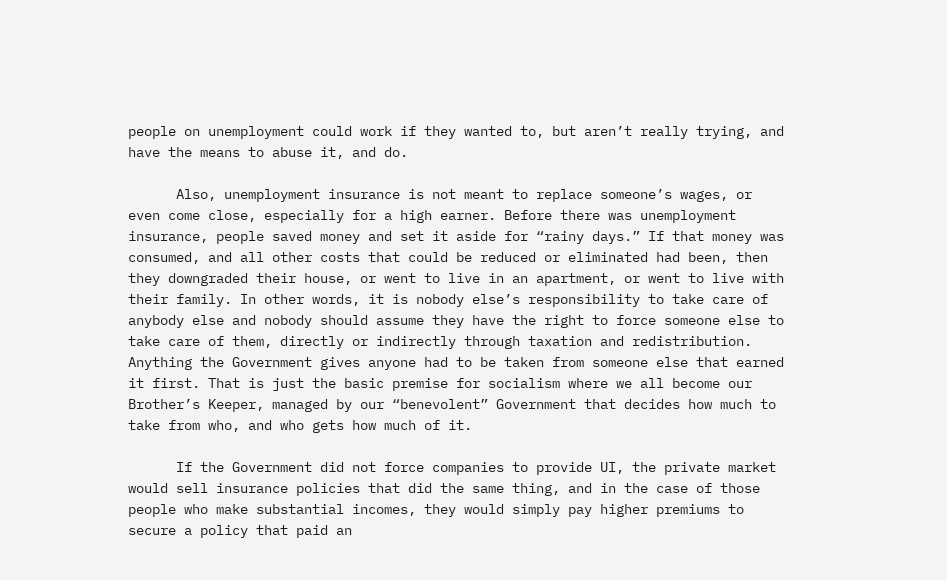people on unemployment could work if they wanted to, but aren’t really trying, and have the means to abuse it, and do.

      Also, unemployment insurance is not meant to replace someone’s wages, or even come close, especially for a high earner. Before there was unemployment insurance, people saved money and set it aside for “rainy days.” If that money was consumed, and all other costs that could be reduced or eliminated had been, then they downgraded their house, or went to live in an apartment, or went to live with their family. In other words, it is nobody else’s responsibility to take care of anybody else and nobody should assume they have the right to force someone else to take care of them, directly or indirectly through taxation and redistribution. Anything the Government gives anyone had to be taken from someone else that earned it first. That is just the basic premise for socialism where we all become our Brother’s Keeper, managed by our “benevolent” Government that decides how much to take from who, and who gets how much of it.

      If the Government did not force companies to provide UI, the private market would sell insurance policies that did the same thing, and in the case of those people who make substantial incomes, they would simply pay higher premiums to secure a policy that paid an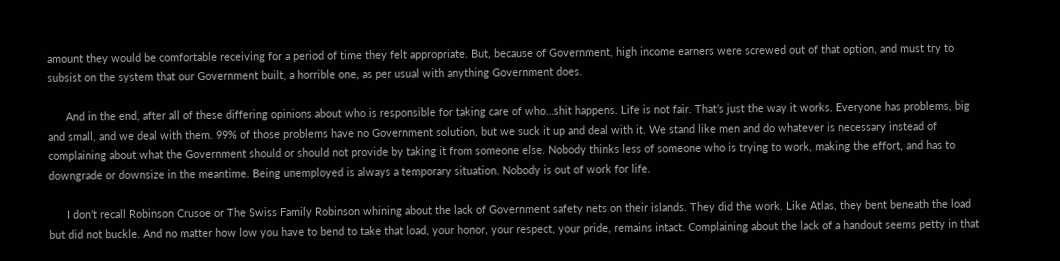amount they would be comfortable receiving for a period of time they felt appropriate. But, because of Government, high income earners were screwed out of that option, and must try to subsist on the system that our Government built, a horrible one, as per usual with anything Government does.

      And in the end, after all of these differing opinions about who is responsible for taking care of who…shit happens. Life is not fair. That’s just the way it works. Everyone has problems, big and small, and we deal with them. 99% of those problems have no Government solution, but we suck it up and deal with it. We stand like men and do whatever is necessary instead of complaining about what the Government should or should not provide by taking it from someone else. Nobody thinks less of someone who is trying to work, making the effort, and has to downgrade or downsize in the meantime. Being unemployed is always a temporary situation. Nobody is out of work for life.

      I don’t recall Robinson Crusoe or The Swiss Family Robinson whining about the lack of Government safety nets on their islands. They did the work. Like Atlas, they bent beneath the load but did not buckle. And no matter how low you have to bend to take that load, your honor, your respect, your pride, remains intact. Complaining about the lack of a handout seems petty in that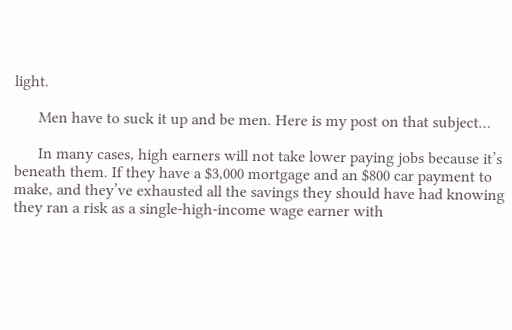light.

      Men have to suck it up and be men. Here is my post on that subject…

      In many cases, high earners will not take lower paying jobs because it’s beneath them. If they have a $3,000 mortgage and an $800 car payment to make, and they’ve exhausted all the savings they should have had knowing they ran a risk as a single-high-income wage earner with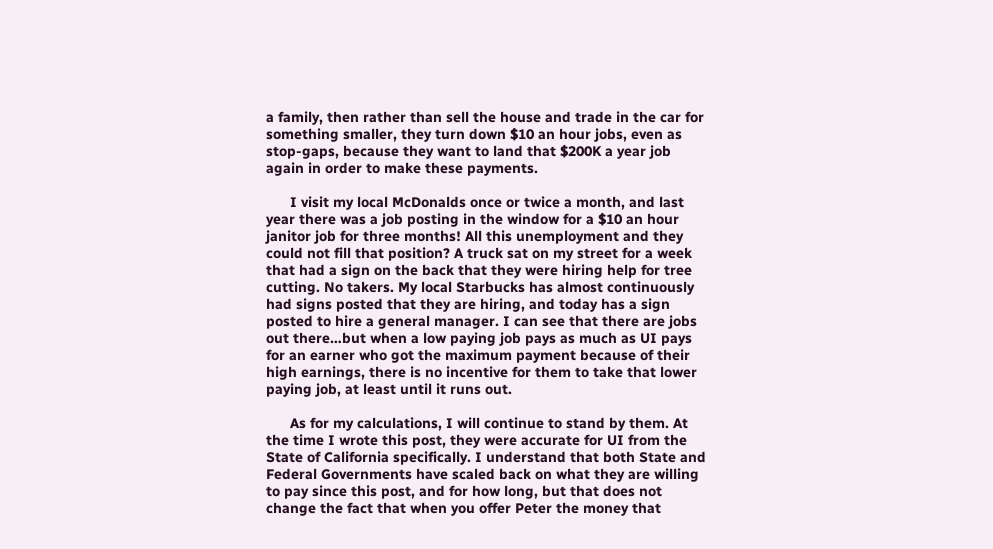a family, then rather than sell the house and trade in the car for something smaller, they turn down $10 an hour jobs, even as stop-gaps, because they want to land that $200K a year job again in order to make these payments.

      I visit my local McDonalds once or twice a month, and last year there was a job posting in the window for a $10 an hour janitor job for three months! All this unemployment and they could not fill that position? A truck sat on my street for a week that had a sign on the back that they were hiring help for tree cutting. No takers. My local Starbucks has almost continuously had signs posted that they are hiring, and today has a sign posted to hire a general manager. I can see that there are jobs out there…but when a low paying job pays as much as UI pays for an earner who got the maximum payment because of their high earnings, there is no incentive for them to take that lower paying job, at least until it runs out.

      As for my calculations, I will continue to stand by them. At the time I wrote this post, they were accurate for UI from the State of California specifically. I understand that both State and Federal Governments have scaled back on what they are willing to pay since this post, and for how long, but that does not change the fact that when you offer Peter the money that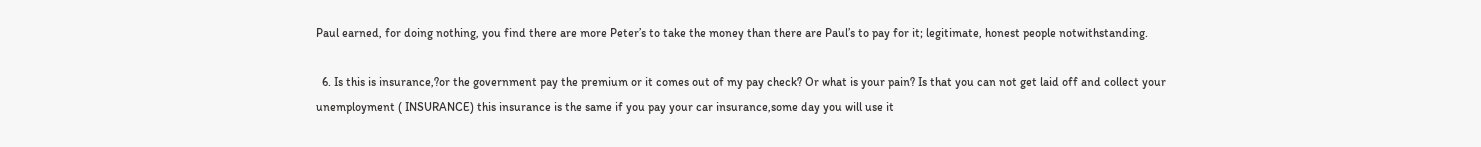Paul earned, for doing nothing, you find there are more Peter’s to take the money than there are Paul’s to pay for it; legitimate, honest people notwithstanding.

  6. Is this is insurance,?or the government pay the premium or it comes out of my pay check? Or what is your pain? Is that you can not get laid off and collect your unemployment ( INSURANCE) this insurance is the same if you pay your car insurance,some day you will use it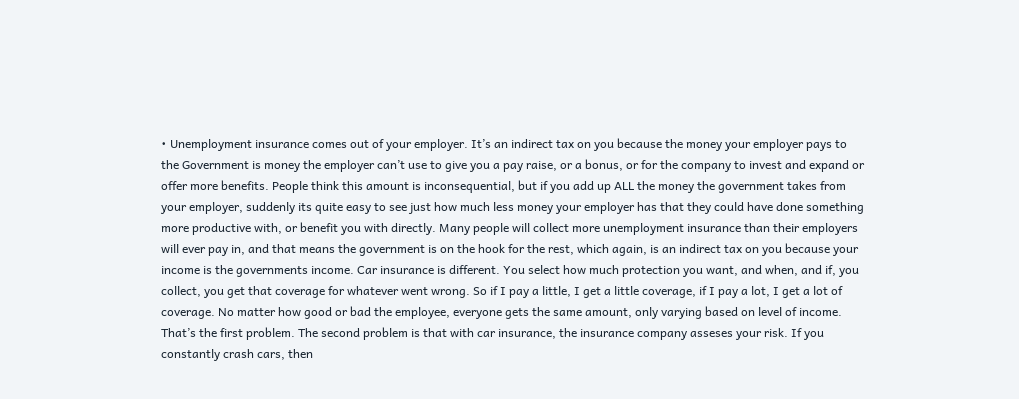• Unemployment insurance comes out of your employer. It’s an indirect tax on you because the money your employer pays to the Government is money the employer can’t use to give you a pay raise, or a bonus, or for the company to invest and expand or offer more benefits. People think this amount is inconsequential, but if you add up ALL the money the government takes from your employer, suddenly its quite easy to see just how much less money your employer has that they could have done something more productive with, or benefit you with directly. Many people will collect more unemployment insurance than their employers will ever pay in, and that means the government is on the hook for the rest, which again, is an indirect tax on you because your income is the governments income. Car insurance is different. You select how much protection you want, and when, and if, you collect, you get that coverage for whatever went wrong. So if I pay a little, I get a little coverage, if I pay a lot, I get a lot of coverage. No matter how good or bad the employee, everyone gets the same amount, only varying based on level of income. That’s the first problem. The second problem is that with car insurance, the insurance company asseses your risk. If you constantly crash cars, then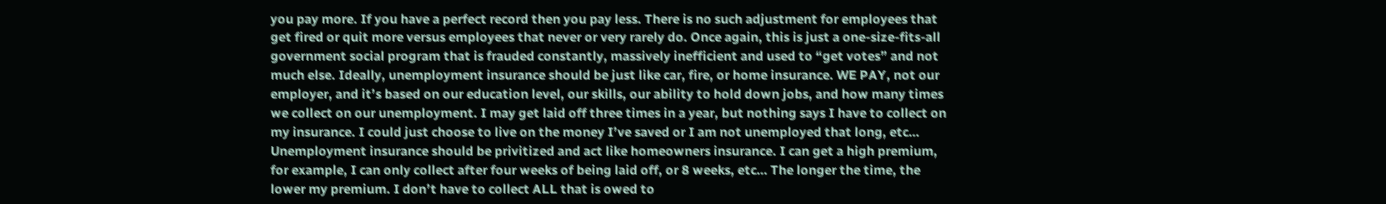you pay more. If you have a perfect record then you pay less. There is no such adjustment for employees that get fired or quit more versus employees that never or very rarely do. Once again, this is just a one-size-fits-all government social program that is frauded constantly, massively inefficient and used to “get votes” and not much else. Ideally, unemployment insurance should be just like car, fire, or home insurance. WE PAY, not our employer, and it’s based on our education level, our skills, our ability to hold down jobs, and how many times we collect on our unemployment. I may get laid off three times in a year, but nothing says I have to collect on my insurance. I could just choose to live on the money I’ve saved or I am not unemployed that long, etc… Unemployment insurance should be privitized and act like homeowners insurance. I can get a high premium, for example, I can only collect after four weeks of being laid off, or 8 weeks, etc… The longer the time, the lower my premium. I don’t have to collect ALL that is owed to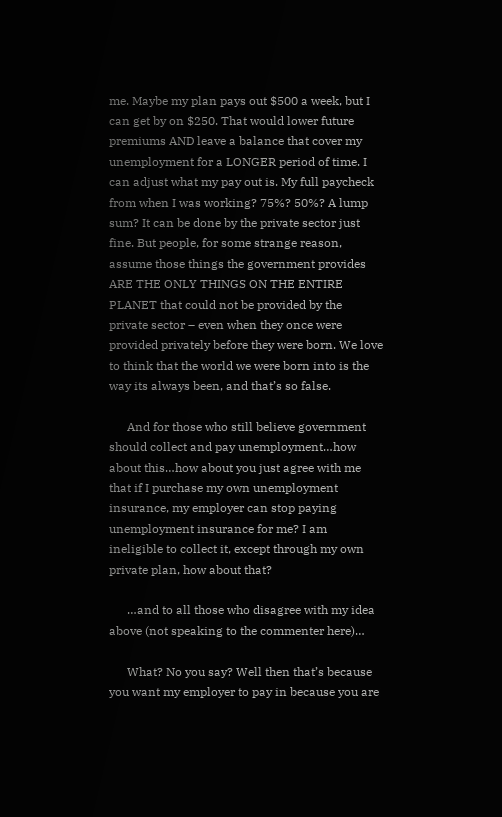me. Maybe my plan pays out $500 a week, but I can get by on $250. That would lower future premiums AND leave a balance that cover my unemployment for a LONGER period of time. I can adjust what my pay out is. My full paycheck from when I was working? 75%? 50%? A lump sum? It can be done by the private sector just fine. But people, for some strange reason, assume those things the government provides ARE THE ONLY THINGS ON THE ENTIRE PLANET that could not be provided by the private sector – even when they once were provided privately before they were born. We love to think that the world we were born into is the way its always been, and that’s so false.

      And for those who still believe government should collect and pay unemployment…how about this…how about you just agree with me that if I purchase my own unemployment insurance, my employer can stop paying unemployment insurance for me? I am ineligible to collect it, except through my own private plan, how about that?

      …and to all those who disagree with my idea above (not speaking to the commenter here)…

      What? No you say? Well then that’s because you want my employer to pay in because you are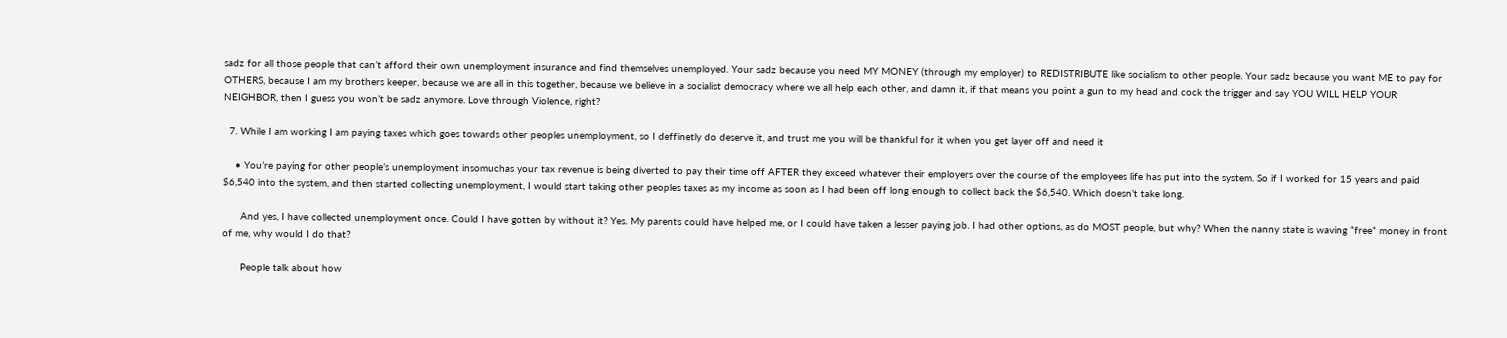sadz for all those people that can’t afford their own unemployment insurance and find themselves unemployed. Your sadz because you need MY MONEY (through my employer) to REDISTRIBUTE like socialism to other people. Your sadz because you want ME to pay for OTHERS, because I am my brothers keeper, because we are all in this together, because we believe in a socialist democracy where we all help each other, and damn it, if that means you point a gun to my head and cock the trigger and say YOU WILL HELP YOUR NEIGHBOR, then I guess you won’t be sadz anymore. Love through Violence, right?

  7. While I am working I am paying taxes which goes towards other peoples unemployment, so I deffinetly do deserve it, and trust me you will be thankful for it when you get layer off and need it

    • You’re paying for other people’s unemployment insomuchas your tax revenue is being diverted to pay their time off AFTER they exceed whatever their employers over the course of the employees life has put into the system. So if I worked for 15 years and paid $6,540 into the system, and then started collecting unemployment, I would start taking other peoples taxes as my income as soon as I had been off long enough to collect back the $6,540. Which doesn’t take long.

      And yes, I have collected unemployment once. Could I have gotten by without it? Yes. My parents could have helped me, or I could have taken a lesser paying job. I had other options, as do MOST people, but why? When the nanny state is waving “free” money in front of me, why would I do that?

      People talk about how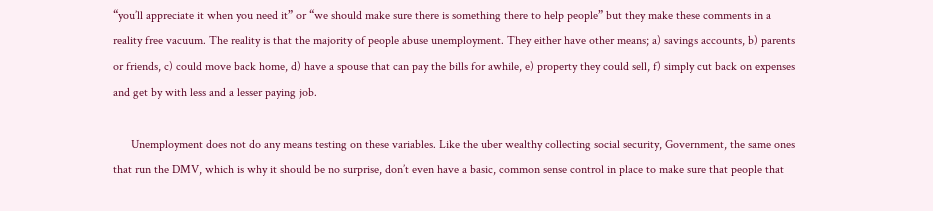“you’ll appreciate it when you need it” or “we should make sure there is something there to help people” but they make these comments in a reality free vacuum. The reality is that the majority of people abuse unemployment. They either have other means; a) savings accounts, b) parents or friends, c) could move back home, d) have a spouse that can pay the bills for awhile, e) property they could sell, f) simply cut back on expenses and get by with less and a lesser paying job.

      Unemployment does not do any means testing on these variables. Like the uber wealthy collecting social security, Government, the same ones that run the DMV, which is why it should be no surprise, don’t even have a basic, common sense control in place to make sure that people that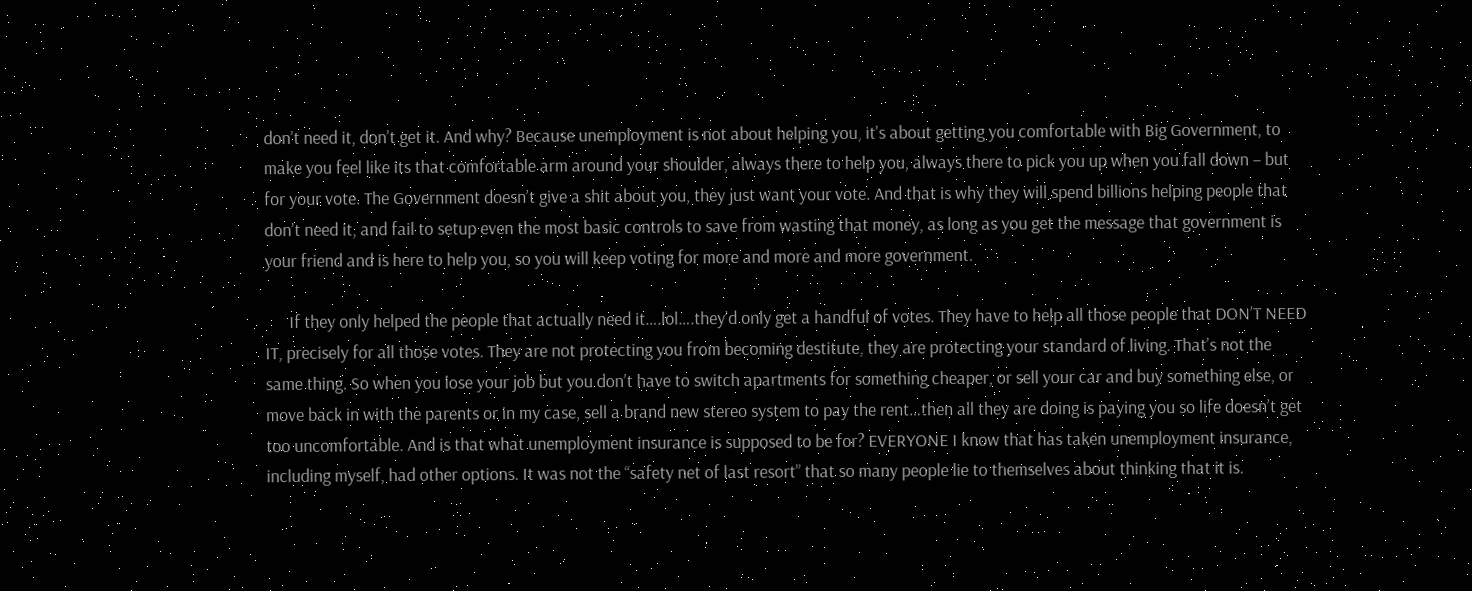don’t need it, don’t get it. And why? Because unemployment is not about helping you, it’s about getting you comfortable with Big Government, to make you feel like its that comfortable arm around your shoulder, always there to help you, always there to pick you up when you fall down – but for your vote. The Government doesn’t give a shit about you, they just want your vote. And that is why they will spend billions helping people that don’t need it, and fail to setup even the most basic controls to save from wasting that money, as long as you get the message that government is your friend and is here to help you, so you will keep voting for more and more and more government.

      If they only helped the people that actually need it….lol….they’d only get a handful of votes. They have to help all those people that DON’T NEED IT, precisely for all those votes. They are not protecting you from becoming destitute, they are protecting your standard of living. That’s not the same thing. So when you lose your job but you don’t have to switch apartments for something cheaper, or sell your car and buy something else, or move back in with the parents or in my case, sell a brand new stereo system to pay the rent…then all they are doing is paying you so life doesn’t get too uncomfortable. And is that what unemployment insurance is supposed to be for? EVERYONE I know that has taken unemployment insurance, including myself, had other options. It was not the “safety net of last resort” that so many people lie to themselves about thinking that it is.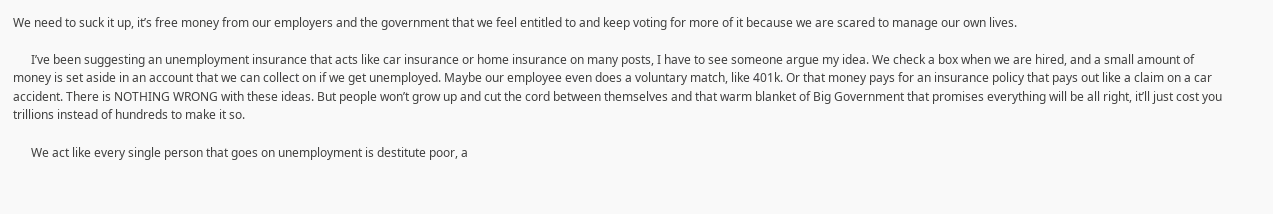We need to suck it up, it’s free money from our employers and the government that we feel entitled to and keep voting for more of it because we are scared to manage our own lives.

      I’ve been suggesting an unemployment insurance that acts like car insurance or home insurance on many posts, I have to see someone argue my idea. We check a box when we are hired, and a small amount of money is set aside in an account that we can collect on if we get unemployed. Maybe our employee even does a voluntary match, like 401k. Or that money pays for an insurance policy that pays out like a claim on a car accident. There is NOTHING WRONG with these ideas. But people won’t grow up and cut the cord between themselves and that warm blanket of Big Government that promises everything will be all right, it’ll just cost you trillions instead of hundreds to make it so.

      We act like every single person that goes on unemployment is destitute poor, a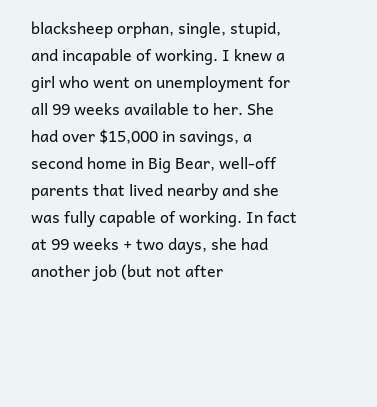blacksheep orphan, single, stupid, and incapable of working. I knew a girl who went on unemployment for all 99 weeks available to her. She had over $15,000 in savings, a second home in Big Bear, well-off parents that lived nearby and she was fully capable of working. In fact at 99 weeks + two days, she had another job (but not after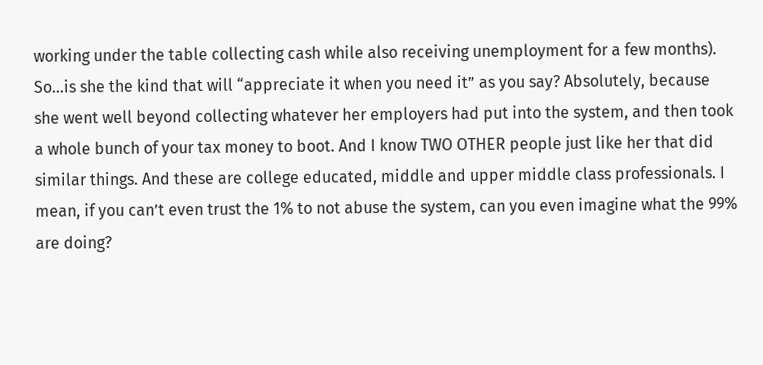working under the table collecting cash while also receiving unemployment for a few months). So…is she the kind that will “appreciate it when you need it” as you say? Absolutely, because she went well beyond collecting whatever her employers had put into the system, and then took a whole bunch of your tax money to boot. And I know TWO OTHER people just like her that did similar things. And these are college educated, middle and upper middle class professionals. I mean, if you can’t even trust the 1% to not abuse the system, can you even imagine what the 99% are doing?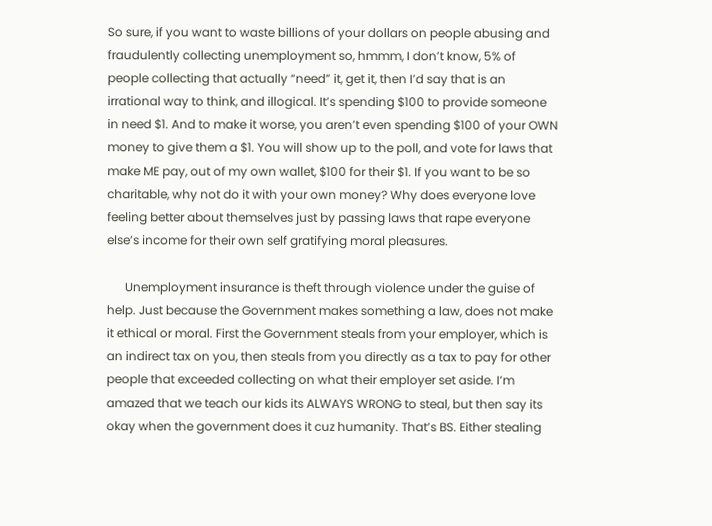So sure, if you want to waste billions of your dollars on people abusing and fraudulently collecting unemployment so, hmmm, I don’t know, 5% of people collecting that actually “need” it, get it, then I’d say that is an irrational way to think, and illogical. It’s spending $100 to provide someone in need $1. And to make it worse, you aren’t even spending $100 of your OWN money to give them a $1. You will show up to the poll, and vote for laws that make ME pay, out of my own wallet, $100 for their $1. If you want to be so charitable, why not do it with your own money? Why does everyone love feeling better about themselves just by passing laws that rape everyone else’s income for their own self gratifying moral pleasures.

      Unemployment insurance is theft through violence under the guise of help. Just because the Government makes something a law, does not make it ethical or moral. First the Government steals from your employer, which is an indirect tax on you, then steals from you directly as a tax to pay for other people that exceeded collecting on what their employer set aside. I’m amazed that we teach our kids its ALWAYS WRONG to steal, but then say its okay when the government does it cuz humanity. That’s BS. Either stealing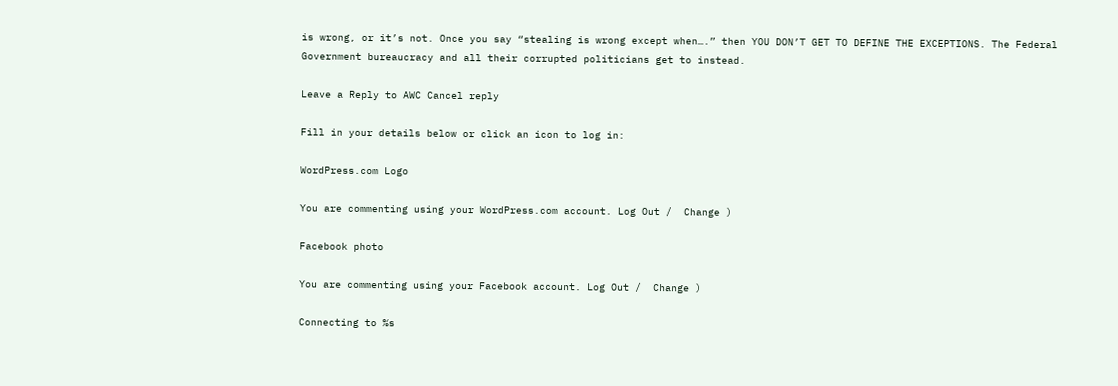is wrong, or it’s not. Once you say “stealing is wrong except when….” then YOU DON’T GET TO DEFINE THE EXCEPTIONS. The Federal Government bureaucracy and all their corrupted politicians get to instead.

Leave a Reply to AWC Cancel reply

Fill in your details below or click an icon to log in:

WordPress.com Logo

You are commenting using your WordPress.com account. Log Out /  Change )

Facebook photo

You are commenting using your Facebook account. Log Out /  Change )

Connecting to %s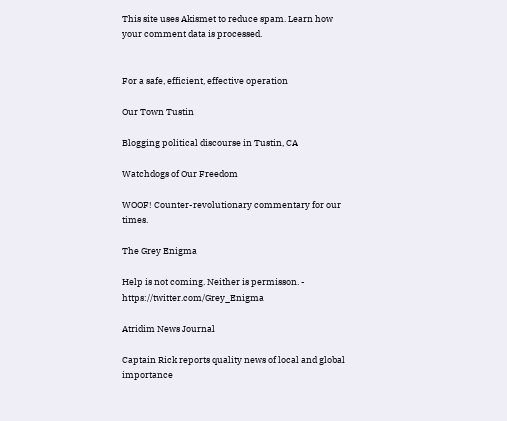This site uses Akismet to reduce spam. Learn how your comment data is processed.


For a safe, efficient, effective operation

Our Town Tustin

Blogging political discourse in Tustin, CA

Watchdogs of Our Freedom

WOOF! Counter-revolutionary commentary for our times.

The Grey Enigma

Help is not coming. Neither is permisson. - https://twitter.com/Grey_Enigma

Atridim News Journal

Captain Rick reports quality news of local and global importance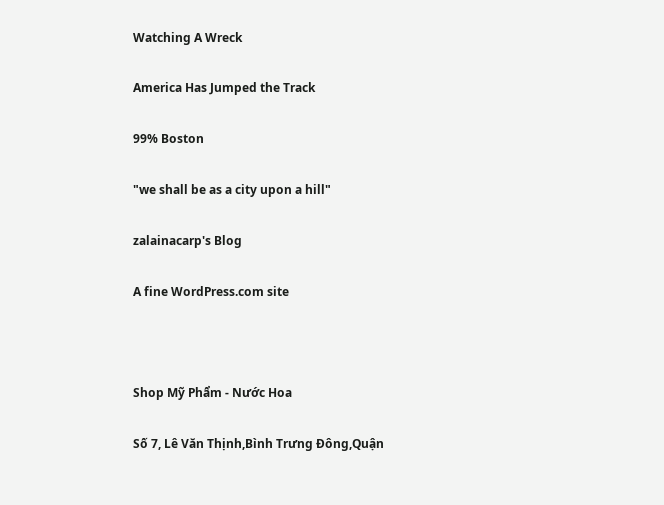Watching A Wreck

America Has Jumped the Track

99% Boston

"we shall be as a city upon a hill"

zalainacarp's Blog

A fine WordPress.com site



Shop Mỹ Phẩm - Nước Hoa

Số 7, Lê Văn Thịnh,Bình Trưng Đông,Quận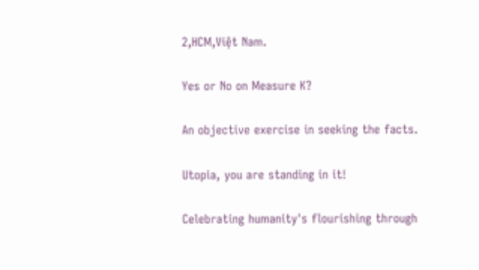2,HCM,Việt Nam.

Yes or No on Measure K?

An objective exercise in seeking the facts.

Utopia, you are standing in it!

Celebrating humanity's flourishing through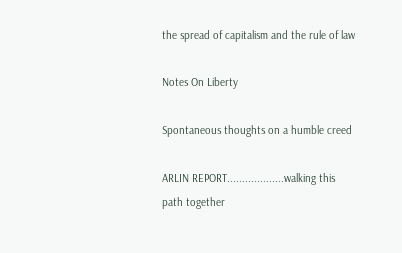the spread of capitalism and the rule of law

Notes On Liberty

Spontaneous thoughts on a humble creed

ARLIN REPORT...................walking this path together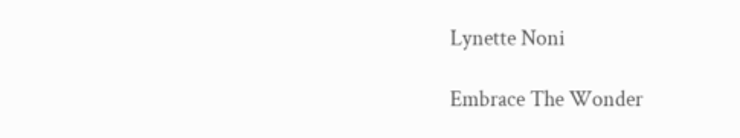Lynette Noni

Embrace The Wonder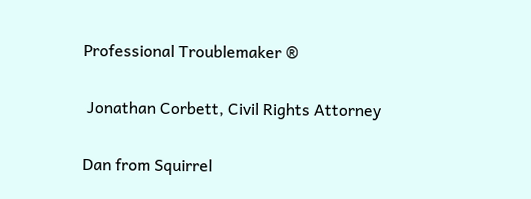Professional Troublemaker ®

 Jonathan Corbett, Civil Rights Attorney

Dan from Squirrel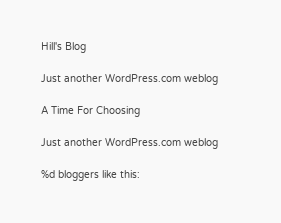Hill's Blog

Just another WordPress.com weblog

A Time For Choosing

Just another WordPress.com weblog

%d bloggers like this: